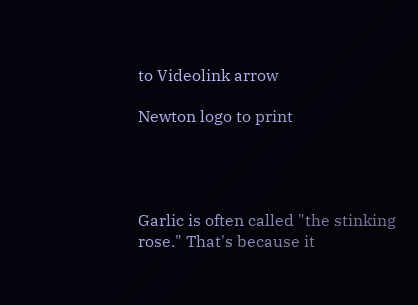to Videolink arrow

Newton logo to print




Garlic is often called "the stinking rose." That's because it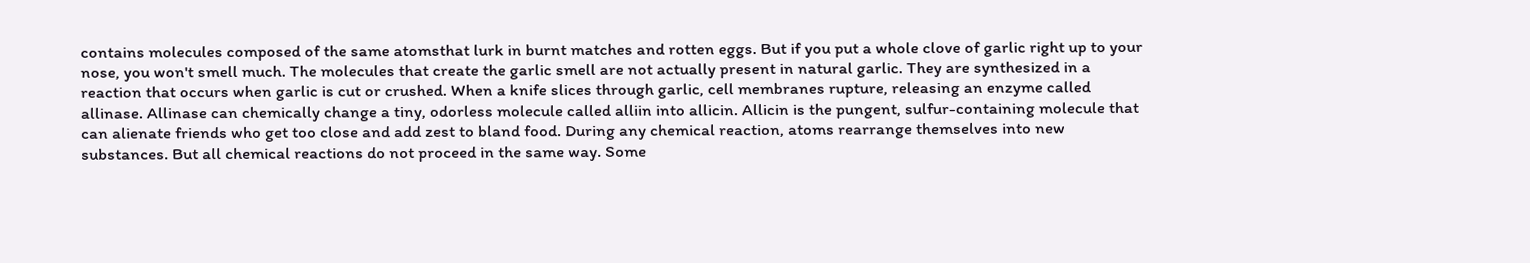contains molecules composed of the same atomsthat lurk in burnt matches and rotten eggs. But if you put a whole clove of garlic right up to your nose, you won't smell much. The molecules that create the garlic smell are not actually present in natural garlic. They are synthesized in a reaction that occurs when garlic is cut or crushed. When a knife slices through garlic, cell membranes rupture, releasing an enzyme called allinase. Allinase can chemically change a tiny, odorless molecule called alliin into allicin. Allicin is the pungent, sulfur-containing molecule that can alienate friends who get too close and add zest to bland food. During any chemical reaction, atoms rearrange themselves into new substances. But all chemical reactions do not proceed in the same way. Some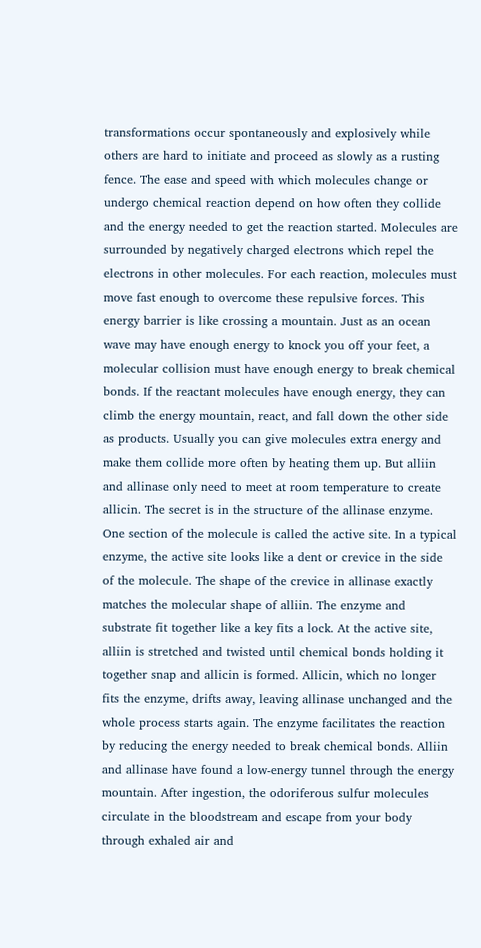transformations occur spontaneously and explosively while others are hard to initiate and proceed as slowly as a rusting fence. The ease and speed with which molecules change or undergo chemical reaction depend on how often they collide and the energy needed to get the reaction started. Molecules are surrounded by negatively charged electrons which repel the electrons in other molecules. For each reaction, molecules must move fast enough to overcome these repulsive forces. This energy barrier is like crossing a mountain. Just as an ocean wave may have enough energy to knock you off your feet, a molecular collision must have enough energy to break chemical bonds. If the reactant molecules have enough energy, they can climb the energy mountain, react, and fall down the other side as products. Usually you can give molecules extra energy and make them collide more often by heating them up. But alliin and allinase only need to meet at room temperature to create allicin. The secret is in the structure of the allinase enzyme. One section of the molecule is called the active site. In a typical enzyme, the active site looks like a dent or crevice in the side of the molecule. The shape of the crevice in allinase exactly matches the molecular shape of alliin. The enzyme and substrate fit together like a key fits a lock. At the active site, alliin is stretched and twisted until chemical bonds holding it together snap and allicin is formed. Allicin, which no longer fits the enzyme, drifts away, leaving allinase unchanged and the whole process starts again. The enzyme facilitates the reaction by reducing the energy needed to break chemical bonds. Alliin and allinase have found a low-energy tunnel through the energy mountain. After ingestion, the odoriferous sulfur molecules circulate in the bloodstream and escape from your body through exhaled air and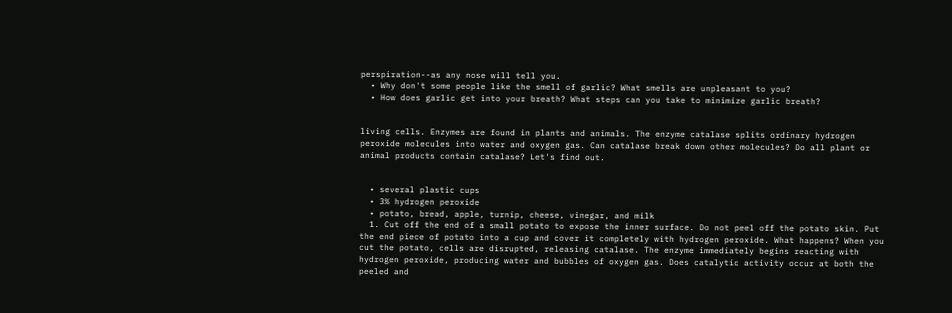perspiration--as any nose will tell you.
  • Why don't some people like the smell of garlic? What smells are unpleasant to you?
  • How does garlic get into your breath? What steps can you take to minimize garlic breath?


living cells. Enzymes are found in plants and animals. The enzyme catalase splits ordinary hydrogen peroxide molecules into water and oxygen gas. Can catalase break down other molecules? Do all plant or animal products contain catalase? Let's find out.


  • several plastic cups
  • 3% hydrogen peroxide
  • potato, bread, apple, turnip, cheese, vinegar, and milk
  1. Cut off the end of a small potato to expose the inner surface. Do not peel off the potato skin. Put the end piece of potato into a cup and cover it completely with hydrogen peroxide. What happens? When you cut the potato, cells are disrupted, releasing catalase. The enzyme immediately begins reacting with hydrogen peroxide, producing water and bubbles of oxygen gas. Does catalytic activity occur at both the peeled and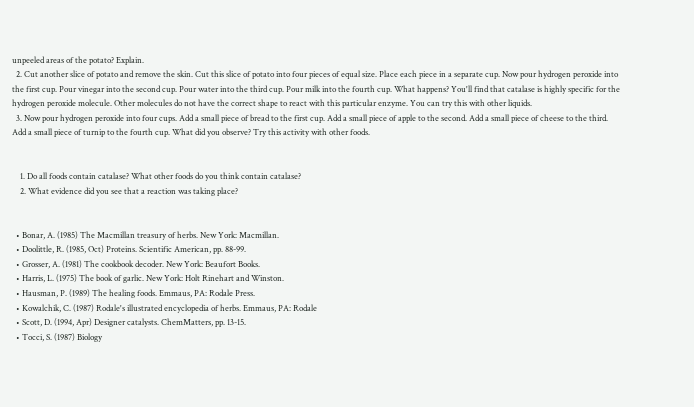unpeeled areas of the potato? Explain.
  2. Cut another slice of potato and remove the skin. Cut this slice of potato into four pieces of equal size. Place each piece in a separate cup. Now pour hydrogen peroxide into the first cup. Pour vinegar into the second cup. Pour water into the third cup. Pour milk into the fourth cup. What happens? You'll find that catalase is highly specific for the hydrogen peroxide molecule. Other molecules do not have the correct shape to react with this particular enzyme. You can try this with other liquids.
  3. Now pour hydrogen peroxide into four cups. Add a small piece of bread to the first cup. Add a small piece of apple to the second. Add a small piece of cheese to the third. Add a small piece of turnip to the fourth cup. What did you observe? Try this activity with other foods.


    1. Do all foods contain catalase? What other foods do you think contain catalase?
    2. What evidence did you see that a reaction was taking place?


  • Bonar, A. (1985) The Macmillan treasury of herbs. New York: Macmillan.
  • Doolittle, R. (1985, Oct) Proteins. Scientific American, pp. 88-99.
  • Grosser, A. (1981) The cookbook decoder. New York: Beaufort Books.
  • Harris, L. (1975) The book of garlic. New York: Holt Rinehart and Winston.
  • Hausman, P. (1989) The healing foods. Emmaus, PA: Rodale Press.
  • Kowalchik, C. (1987) Rodale's illustrated encyclopedia of herbs. Emmaus, PA: Rodale
  • Scott, D. (1994, Apr) Designer catalysts. ChemMatters, pp. 13-15.
  • Tocci, S. (1987) Biology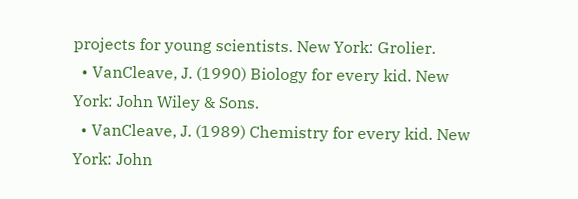projects for young scientists. New York: Grolier.
  • VanCleave, J. (1990) Biology for every kid. New York: John Wiley & Sons.
  • VanCleave, J. (1989) Chemistry for every kid. New York: John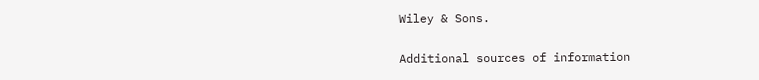Wiley & Sons.

Additional sources of information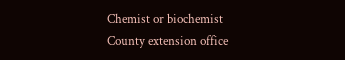Chemist or biochemist
County extension office